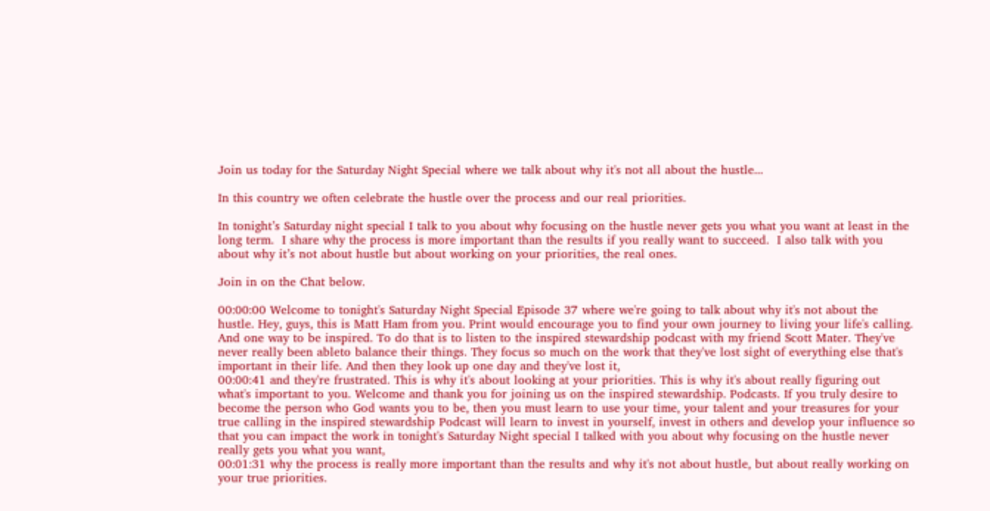Join us today for the Saturday Night Special where we talk about why it's not all about the hustle...

In this country we often celebrate the hustle over the process and our real priorities.

In tonight’s Saturday night special I talk to you about why focusing on the hustle never gets you what you want at least in the long term.  I share why the process is more important than the results if you really want to succeed.  I also talk with you about why it’s not about hustle but about working on your priorities, the real ones.

Join in on the Chat below.

00:00:00 Welcome to tonight's Saturday Night Special Episode 37 where we're going to talk about why it's not about the hustle. Hey, guys, this is Matt Ham from you. Print would encourage you to find your own journey to living your life's calling. And one way to be inspired. To do that is to listen to the inspired stewardship podcast with my friend Scott Mater. They've never really been ableto balance their things. They focus so much on the work that they've lost sight of everything else that's important in their life. And then they look up one day and they've lost it,
00:00:41 and they're frustrated. This is why it's about looking at your priorities. This is why it's about really figuring out what's important to you. Welcome and thank you for joining us on the inspired stewardship. Podcasts. If you truly desire to become the person who God wants you to be, then you must learn to use your time, your talent and your treasures for your true calling in the inspired stewardship Podcast will learn to invest in yourself, invest in others and develop your influence so that you can impact the work in tonight's Saturday Night special I talked with you about why focusing on the hustle never really gets you what you want,
00:01:31 why the process is really more important than the results and why it's not about hustle, but about really working on your true priorities.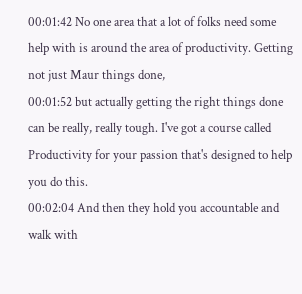00:01:42 No one area that a lot of folks need some help with is around the area of productivity. Getting not just Maur things done,
00:01:52 but actually getting the right things done can be really, really tough. I've got a course called Productivity for your passion that's designed to help you do this.
00:02:04 And then they hold you accountable and walk with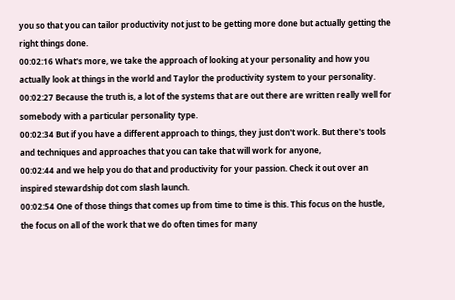you so that you can tailor productivity not just to be getting more done but actually getting the right things done.
00:02:16 What's more, we take the approach of looking at your personality and how you actually look at things in the world and Taylor the productivity system to your personality.
00:02:27 Because the truth is, a lot of the systems that are out there are written really well for somebody with a particular personality type.
00:02:34 But if you have a different approach to things, they just don't work. But there's tools and techniques and approaches that you can take that will work for anyone,
00:02:44 and we help you do that and productivity for your passion. Check it out over an inspired stewardship dot com slash launch.
00:02:54 One of those things that comes up from time to time is this. This focus on the hustle, the focus on all of the work that we do often times for many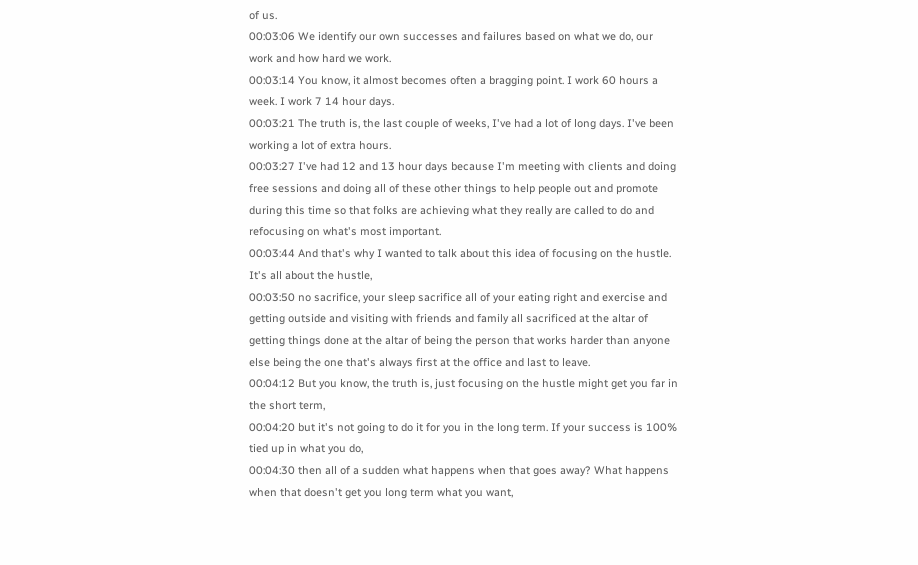of us.
00:03:06 We identify our own successes and failures based on what we do, our work and how hard we work.
00:03:14 You know, it almost becomes often a bragging point. I work 60 hours a week. I work 7 14 hour days.
00:03:21 The truth is, the last couple of weeks, I've had a lot of long days. I've been working a lot of extra hours.
00:03:27 I've had 12 and 13 hour days because I'm meeting with clients and doing free sessions and doing all of these other things to help people out and promote during this time so that folks are achieving what they really are called to do and refocusing on what's most important.
00:03:44 And that's why I wanted to talk about this idea of focusing on the hustle. It's all about the hustle,
00:03:50 no sacrifice, your sleep sacrifice all of your eating right and exercise and getting outside and visiting with friends and family all sacrificed at the altar of getting things done at the altar of being the person that works harder than anyone else being the one that's always first at the office and last to leave.
00:04:12 But you know, the truth is, just focusing on the hustle might get you far in the short term,
00:04:20 but it's not going to do it for you in the long term. If your success is 100% tied up in what you do,
00:04:30 then all of a sudden what happens when that goes away? What happens when that doesn't get you long term what you want,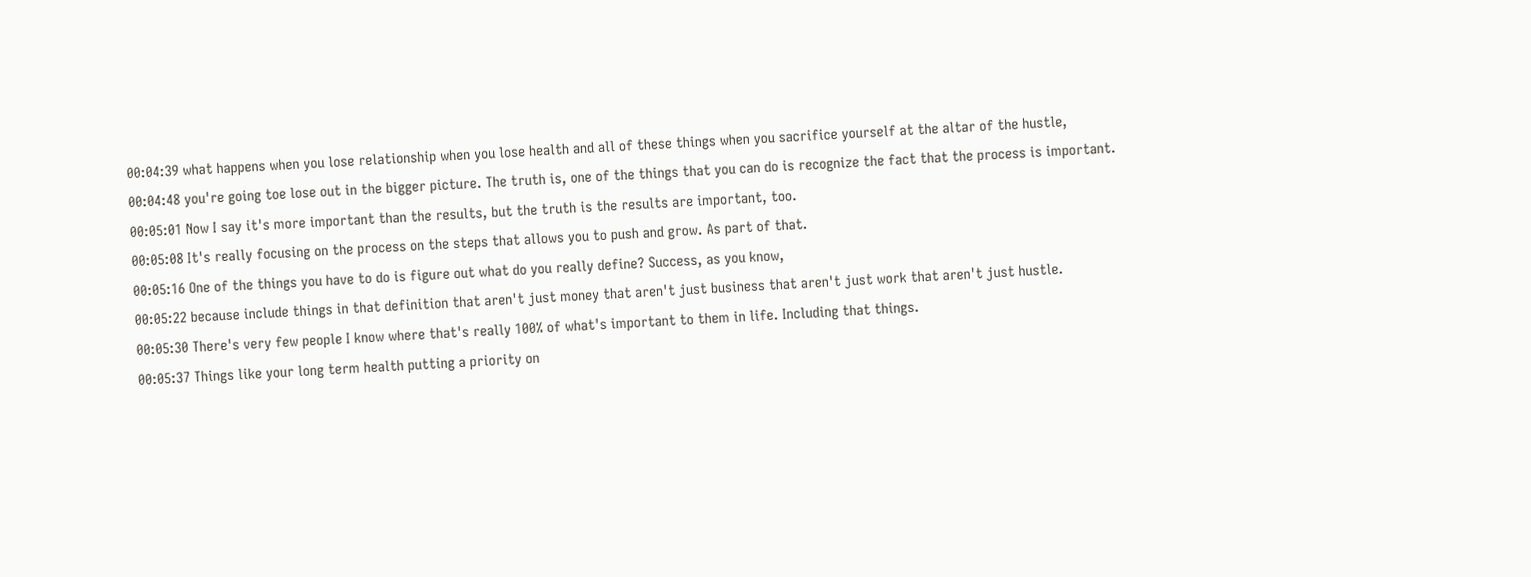00:04:39 what happens when you lose relationship when you lose health and all of these things when you sacrifice yourself at the altar of the hustle,
00:04:48 you're going toe lose out in the bigger picture. The truth is, one of the things that you can do is recognize the fact that the process is important.
00:05:01 Now I say it's more important than the results, but the truth is the results are important, too.
00:05:08 It's really focusing on the process on the steps that allows you to push and grow. As part of that.
00:05:16 One of the things you have to do is figure out what do you really define? Success, as you know,
00:05:22 because include things in that definition that aren't just money that aren't just business that aren't just work that aren't just hustle.
00:05:30 There's very few people I know where that's really 100% of what's important to them in life. Including that things.
00:05:37 Things like your long term health putting a priority on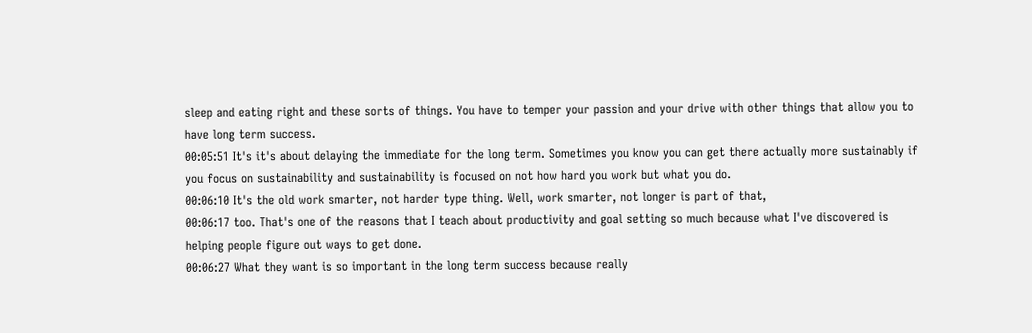sleep and eating right and these sorts of things. You have to temper your passion and your drive with other things that allow you to have long term success.
00:05:51 It's it's about delaying the immediate for the long term. Sometimes you know you can get there actually more sustainably if you focus on sustainability and sustainability is focused on not how hard you work but what you do.
00:06:10 It's the old work smarter, not harder type thing. Well, work smarter, not longer is part of that,
00:06:17 too. That's one of the reasons that I teach about productivity and goal setting so much because what I've discovered is helping people figure out ways to get done.
00:06:27 What they want is so important in the long term success because really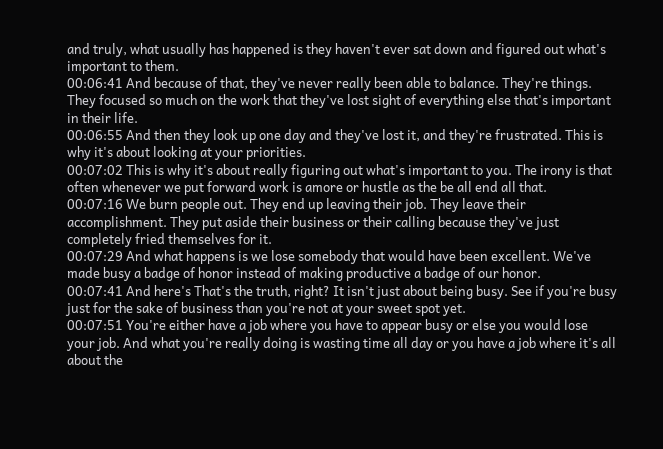and truly, what usually has happened is they haven't ever sat down and figured out what's important to them.
00:06:41 And because of that, they've never really been able to balance. They're things. They focused so much on the work that they've lost sight of everything else that's important in their life.
00:06:55 And then they look up one day and they've lost it, and they're frustrated. This is why it's about looking at your priorities.
00:07:02 This is why it's about really figuring out what's important to you. The irony is that often whenever we put forward work is amore or hustle as the be all end all that.
00:07:16 We burn people out. They end up leaving their job. They leave their accomplishment. They put aside their business or their calling because they've just completely fried themselves for it.
00:07:29 And what happens is we lose somebody that would have been excellent. We've made busy a badge of honor instead of making productive a badge of our honor.
00:07:41 And here's That's the truth, right? It isn't just about being busy. See if you're busy just for the sake of business than you're not at your sweet spot yet.
00:07:51 You're either have a job where you have to appear busy or else you would lose your job. And what you're really doing is wasting time all day or you have a job where it's all about the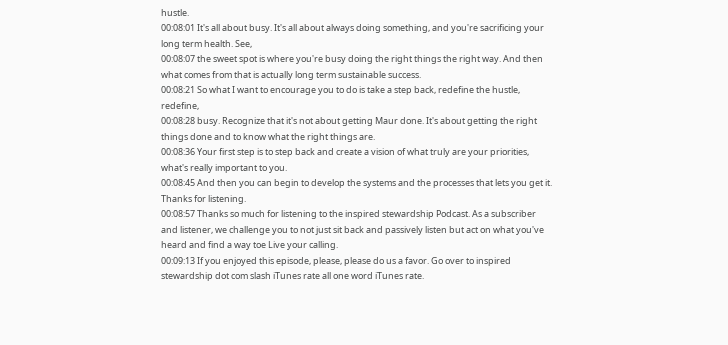hustle.
00:08:01 It's all about busy. It's all about always doing something, and you're sacrificing your long term health. See,
00:08:07 the sweet spot is where you're busy doing the right things the right way. And then what comes from that is actually long term sustainable success.
00:08:21 So what I want to encourage you to do is take a step back, redefine the hustle, redefine,
00:08:28 busy. Recognize that it's not about getting Maur done. It's about getting the right things done and to know what the right things are.
00:08:36 Your first step is to step back and create a vision of what truly are your priorities, what's really important to you.
00:08:45 And then you can begin to develop the systems and the processes that lets you get it. Thanks for listening.
00:08:57 Thanks so much for listening to the inspired stewardship Podcast. As a subscriber and listener, we challenge you to not just sit back and passively listen but act on what you've heard and find a way toe Live your calling.
00:09:13 If you enjoyed this episode, please, please do us a favor. Go over to inspired stewardship dot com slash iTunes rate all one word iTunes rate.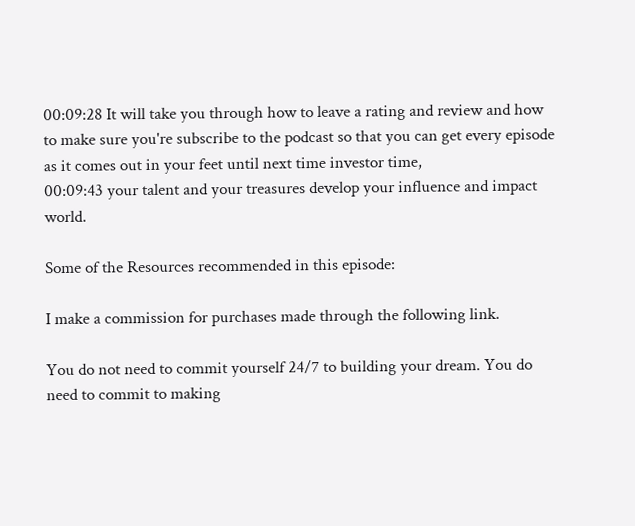00:09:28 It will take you through how to leave a rating and review and how to make sure you're subscribe to the podcast so that you can get every episode as it comes out in your feet until next time investor time,
00:09:43 your talent and your treasures develop your influence and impact world.

Some of the Resources recommended in this episode:

I make a commission for purchases made through the following link.

You do not need to commit yourself 24/7 to building your dream. You do need to commit to making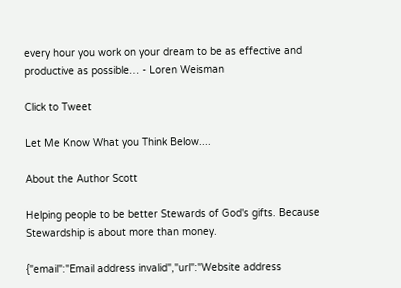every hour you work on your dream to be as effective and productive as possible… - Loren Weisman

Click to Tweet

Let Me Know What you Think Below....

About the Author Scott

Helping people to be better Stewards of God's gifts. Because Stewardship is about more than money.

{"email":"Email address invalid","url":"Website address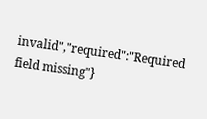invalid","required":"Required field missing"}